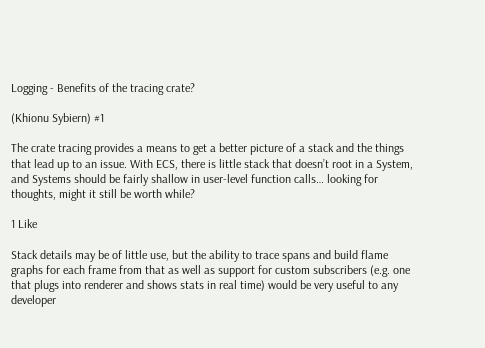Logging - Benefits of the tracing crate?

(Khionu Sybiern) #1

The crate tracing provides a means to get a better picture of a stack and the things that lead up to an issue. With ECS, there is little stack that doesn’t root in a System, and Systems should be fairly shallow in user-level function calls… looking for thoughts, might it still be worth while?

1 Like

Stack details may be of little use, but the ability to trace spans and build flame graphs for each frame from that as well as support for custom subscribers (e.g. one that plugs into renderer and shows stats in real time) would be very useful to any developer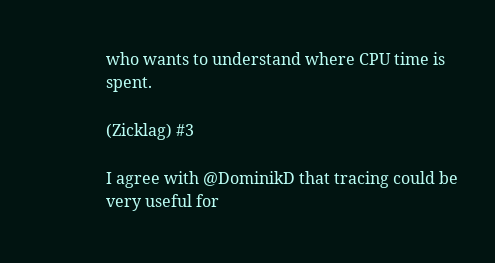who wants to understand where CPU time is spent.

(Zicklag) #3

I agree with @DominikD that tracing could be very useful for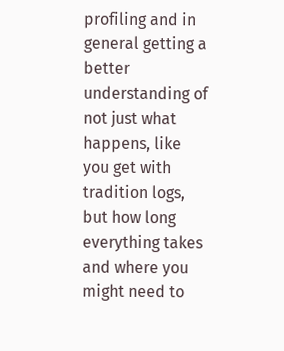profiling and in general getting a better understanding of not just what happens, like you get with tradition logs, but how long everything takes and where you might need to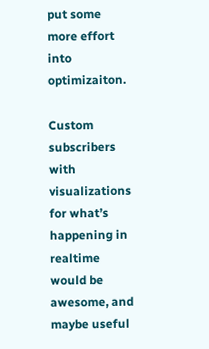put some more effort into optimizaiton.

Custom subscribers with visualizations for what’s happening in realtime would be awesome, and maybe useful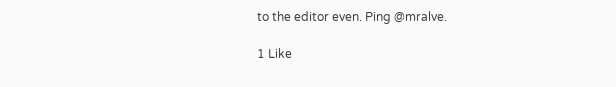to the editor even. Ping @mralve.

1 Like